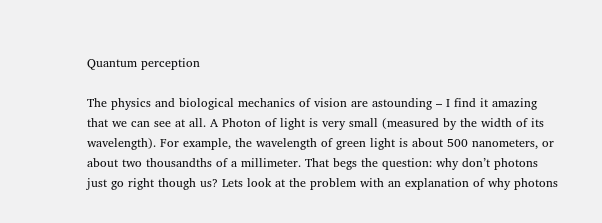Quantum perception

The physics and biological mechanics of vision are astounding – I find it amazing that we can see at all. A Photon of light is very small (measured by the width of its wavelength). For example, the wavelength of green light is about 500 nanometers, or about two thousandths of a millimeter. That begs the question: why don’t photons just go right though us? Lets look at the problem with an explanation of why photons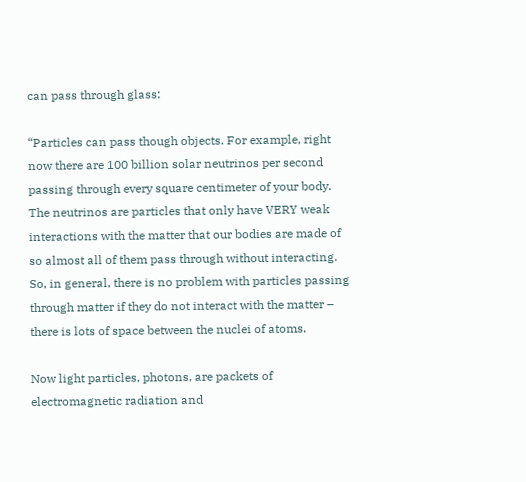can pass through glass:

“Particles can pass though objects. For example, right now there are 100 billion solar neutrinos per second passing through every square centimeter of your body. The neutrinos are particles that only have VERY weak interactions with the matter that our bodies are made of so almost all of them pass through without interacting. So, in general, there is no problem with particles passing through matter if they do not interact with the matter – there is lots of space between the nuclei of atoms.

Now light particles, photons, are packets of electromagnetic radiation and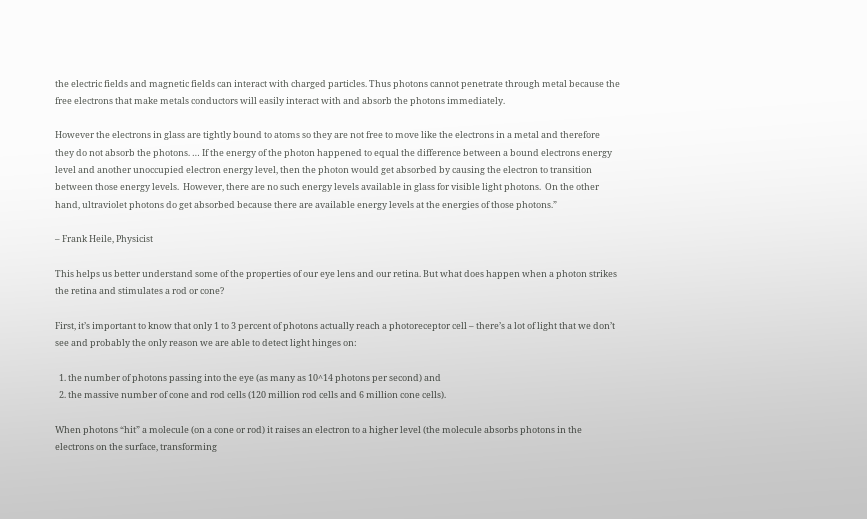the electric fields and magnetic fields can interact with charged particles. Thus photons cannot penetrate through metal because the free electrons that make metals conductors will easily interact with and absorb the photons immediately.

However the electrons in glass are tightly bound to atoms so they are not free to move like the electrons in a metal and therefore they do not absorb the photons. … If the energy of the photon happened to equal the difference between a bound electrons energy level and another unoccupied electron energy level, then the photon would get absorbed by causing the electron to transition between those energy levels.  However, there are no such energy levels available in glass for visible light photons.  On the other hand, ultraviolet photons do get absorbed because there are available energy levels at the energies of those photons.”

– Frank Heile, Physicist

This helps us better understand some of the properties of our eye lens and our retina. But what does happen when a photon strikes the retina and stimulates a rod or cone?

First, it’s important to know that only 1 to 3 percent of photons actually reach a photoreceptor cell – there’s a lot of light that we don’t see and probably the only reason we are able to detect light hinges on:

  1. the number of photons passing into the eye (as many as 10^14 photons per second) and
  2. the massive number of cone and rod cells (120 million rod cells and 6 million cone cells).

When photons “hit” a molecule (on a cone or rod) it raises an electron to a higher level (the molecule absorbs photons in the electrons on the surface, transforming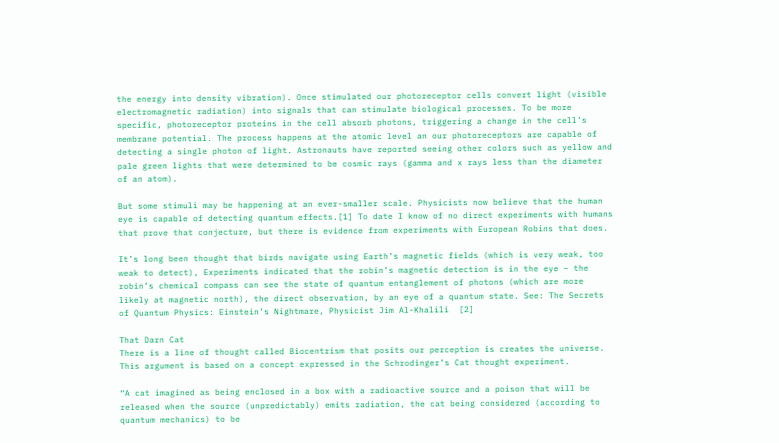the energy into density vibration). Once stimulated our photoreceptor cells convert light (visible electromagnetic radiation) into signals that can stimulate biological processes. To be more specific, photoreceptor proteins in the cell absorb photons, triggering a change in the cell’s membrane potential. The process happens at the atomic level an our photoreceptors are capable of detecting a single photon of light. Astronauts have reported seeing other colors such as yellow and pale green lights that were determined to be cosmic rays (gamma and x rays less than the diameter of an atom).

But some stimuli may be happening at an ever-smaller scale. Physicists now believe that the human eye is capable of detecting quantum effects.[1] To date I know of no direct experiments with humans that prove that conjecture, but there is evidence from experiments with European Robins that does.

It’s long been thought that birds navigate using Earth’s magnetic fields (which is very weak, too weak to detect), Experiments indicated that the robin’s magnetic detection is in the eye – the robin’s chemical compass can see the state of quantum entanglement of photons (which are more likely at magnetic north), the direct observation, by an eye of a quantum state. See: The Secrets of Quantum Physics: Einstein’s Nightmare, Physicist Jim Al-Khalili  [2]

That Darn Cat
There is a line of thought called Biocentrism that posits our perception is creates the universe. This argument is based on a concept expressed in the Schrodinger’s Cat thought experiment.

“A cat imagined as being enclosed in a box with a radioactive source and a poison that will be released when the source (unpredictably) emits radiation, the cat being considered (according to quantum mechanics) to be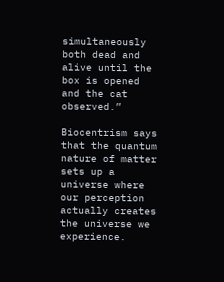simultaneously both dead and alive until the box is opened and the cat observed.”

Biocentrism says that the quantum nature of matter sets up a universe where our perception actually creates the universe we experience.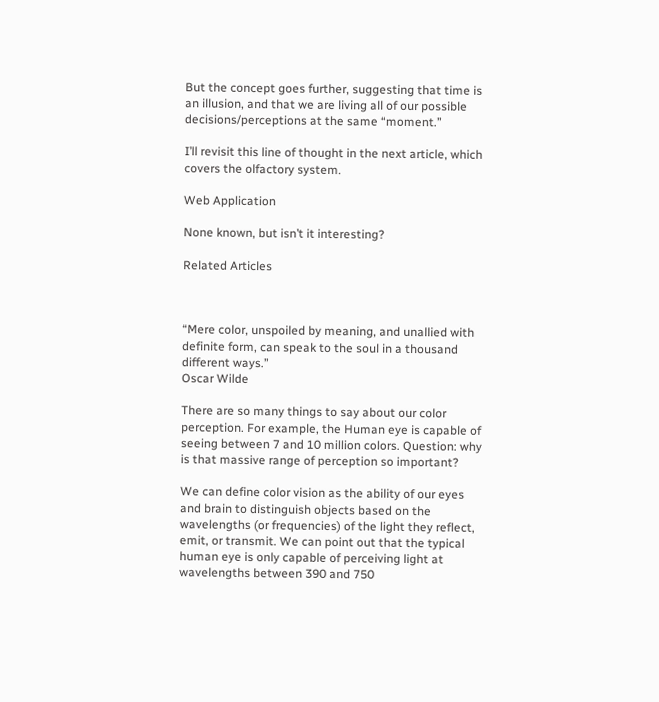But the concept goes further, suggesting that time is an illusion, and that we are living all of our possible decisions/perceptions at the same “moment.”

I’ll revisit this line of thought in the next article, which covers the olfactory system.

Web Application

None known, but isn’t it interesting?

Related Articles



“Mere color, unspoiled by meaning, and unallied with definite form, can speak to the soul in a thousand different ways.”
Oscar Wilde

There are so many things to say about our color perception. For example, the Human eye is capable of seeing between 7 and 10 million colors. Question: why is that massive range of perception so important?

We can define color vision as the ability of our eyes and brain to distinguish objects based on the wavelengths (or frequencies) of the light they reflect, emit, or transmit. We can point out that the typical human eye is only capable of perceiving light at wavelengths between 390 and 750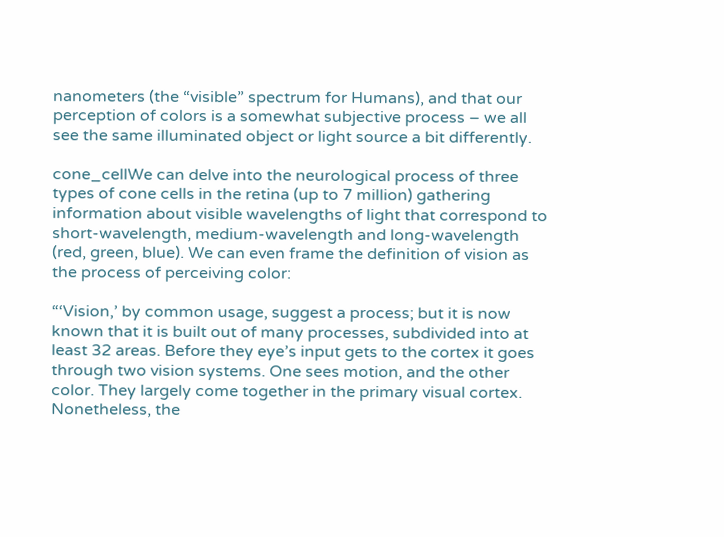nanometers (the “visible” spectrum for Humans), and that our perception of colors is a somewhat subjective process – we all see the same illuminated object or light source a bit differently.

cone_cellWe can delve into the neurological process of three types of cone cells in the retina (up to 7 million) gathering information about visible wavelengths of light that correspond to short-wavelength, medium-wavelength and long-wavelength (red, green, blue). We can even frame the definition of vision as the process of perceiving color:

“‘Vision,’ by common usage, suggest a process; but it is now known that it is built out of many processes, subdivided into at least 32 areas. Before they eye’s input gets to the cortex it goes through two vision systems. One sees motion, and the other color. They largely come together in the primary visual cortex. Nonetheless, the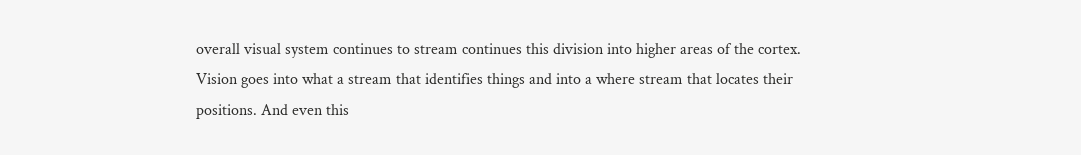overall visual system continues to stream continues this division into higher areas of the cortex. Vision goes into what a stream that identifies things and into a where stream that locates their positions. And even this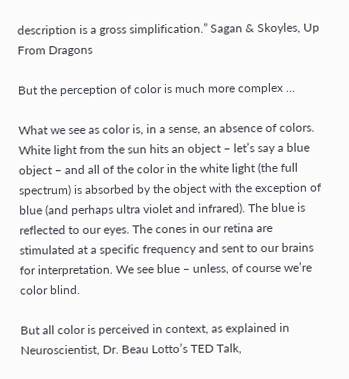description is a gross simplification.” Sagan & Skoyles, Up From Dragons

But the perception of color is much more complex …

What we see as color is, in a sense, an absence of colors. White light from the sun hits an object – let’s say a blue object – and all of the color in the white light (the full spectrum) is absorbed by the object with the exception of blue (and perhaps ultra violet and infrared). The blue is reflected to our eyes. The cones in our retina are stimulated at a specific frequency and sent to our brains for interpretation. We see blue – unless, of course we’re color blind.

But all color is perceived in context, as explained in Neuroscientist, Dr. Beau Lotto’s TED Talk,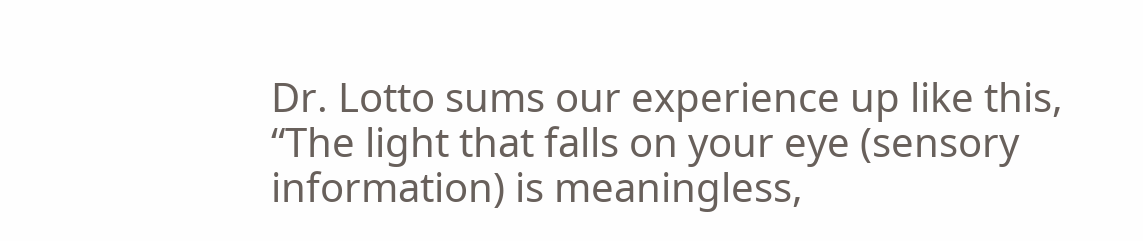Dr. Lotto sums our experience up like this, “The light that falls on your eye (sensory information) is meaningless,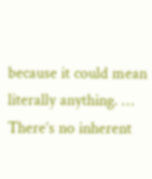because it could mean literally anything. … There’s no inherent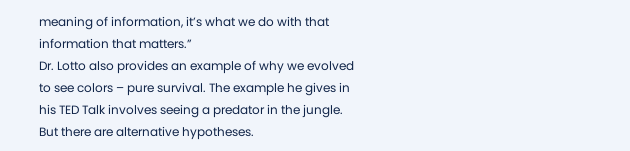meaning of information, it’s what we do with that information that matters.”
Dr. Lotto also provides an example of why we evolved to see colors – pure survival. The example he gives in his TED Talk involves seeing a predator in the jungle. But there are alternative hypotheses.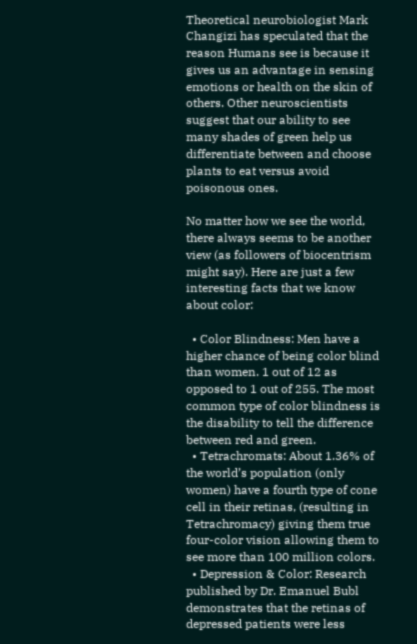Theoretical neurobiologist Mark Changizi has speculated that the reason Humans see is because it gives us an advantage in sensing emotions or health on the skin of others. Other neuroscientists suggest that our ability to see many shades of green help us differentiate between and choose plants to eat versus avoid poisonous ones.

No matter how we see the world, there always seems to be another view (as followers of biocentrism might say). Here are just a few interesting facts that we know about color:

  • Color Blindness: Men have a higher chance of being color blind than women. 1 out of 12 as opposed to 1 out of 255. The most common type of color blindness is the disability to tell the difference between red and green.
  • Tetrachromats: About 1.36% of the world’s population (only women) have a fourth type of cone cell in their retinas, (resulting in Tetrachromacy) giving them true four-color vision allowing them to see more than 100 million colors.
  • Depression & Color: Research published by Dr. Emanuel Bubl demonstrates that the retinas of depressed patients were less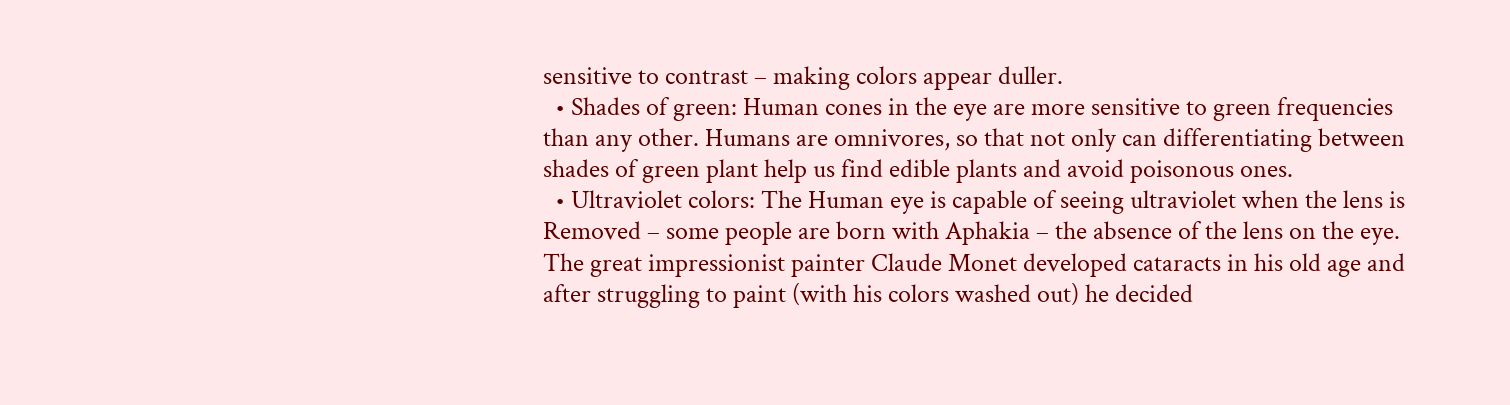sensitive to contrast – making colors appear duller.
  • Shades of green: Human cones in the eye are more sensitive to green frequencies than any other. Humans are omnivores, so that not only can differentiating between shades of green plant help us find edible plants and avoid poisonous ones.
  • Ultraviolet colors: The Human eye is capable of seeing ultraviolet when the lens is Removed – some people are born with Aphakia – the absence of the lens on the eye. The great impressionist painter Claude Monet developed cataracts in his old age and after struggling to paint (with his colors washed out) he decided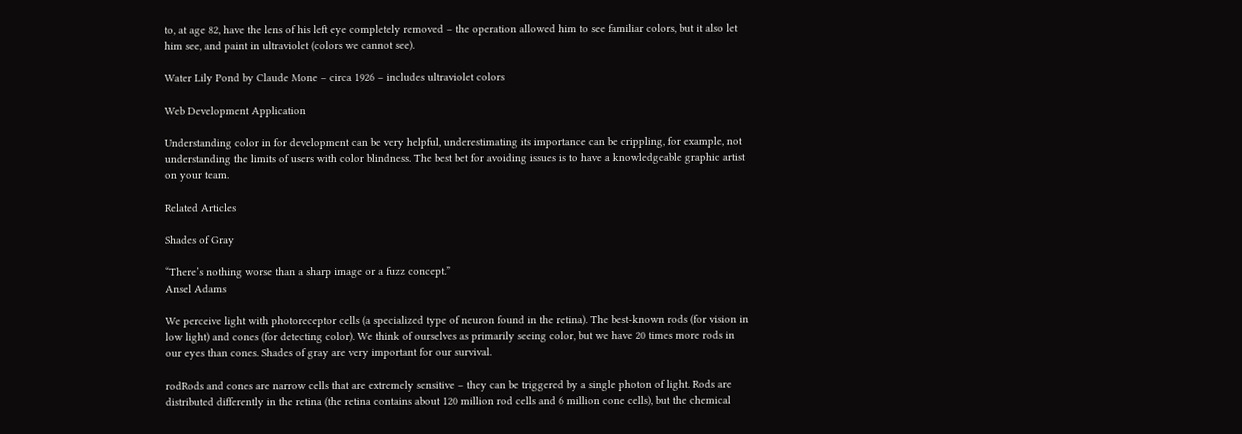to, at age 82, have the lens of his left eye completely removed – the operation allowed him to see familiar colors, but it also let him see, and paint in ultraviolet (colors we cannot see).

Water Lily Pond by Claude Mone – circa 1926 – includes ultraviolet colors

Web Development Application

Understanding color in for development can be very helpful, underestimating its importance can be crippling, for example, not understanding the limits of users with color blindness. The best bet for avoiding issues is to have a knowledgeable graphic artist on your team.

Related Articles

Shades of Gray

“There’s nothing worse than a sharp image or a fuzz concept.”
Ansel Adams

We perceive light with photoreceptor cells (a specialized type of neuron found in the retina). The best-known rods (for vision in low light) and cones (for detecting color). We think of ourselves as primarily seeing color, but we have 20 times more rods in our eyes than cones. Shades of gray are very important for our survival.

rodRods and cones are narrow cells that are extremely sensitive – they can be triggered by a single photon of light. Rods are distributed differently in the retina (the retina contains about 120 million rod cells and 6 million cone cells), but the chemical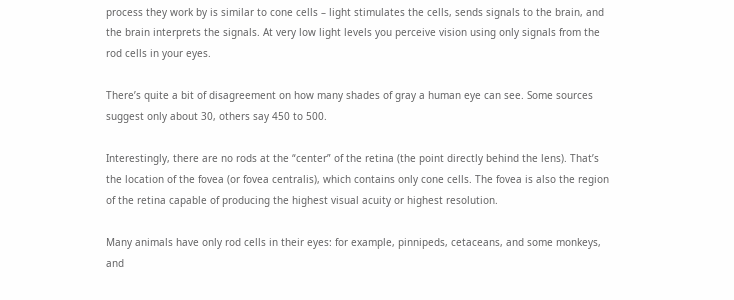process they work by is similar to cone cells – light stimulates the cells, sends signals to the brain, and the brain interprets the signals. At very low light levels you perceive vision using only signals from the rod cells in your eyes.

There’s quite a bit of disagreement on how many shades of gray a human eye can see. Some sources suggest only about 30, others say 450 to 500.

Interestingly, there are no rods at the “center” of the retina (the point directly behind the lens). That’s the location of the fovea (or fovea centralis), which contains only cone cells. The fovea is also the region of the retina capable of producing the highest visual acuity or highest resolution.

Many animals have only rod cells in their eyes: for example, pinnipeds, cetaceans, and some monkeys, and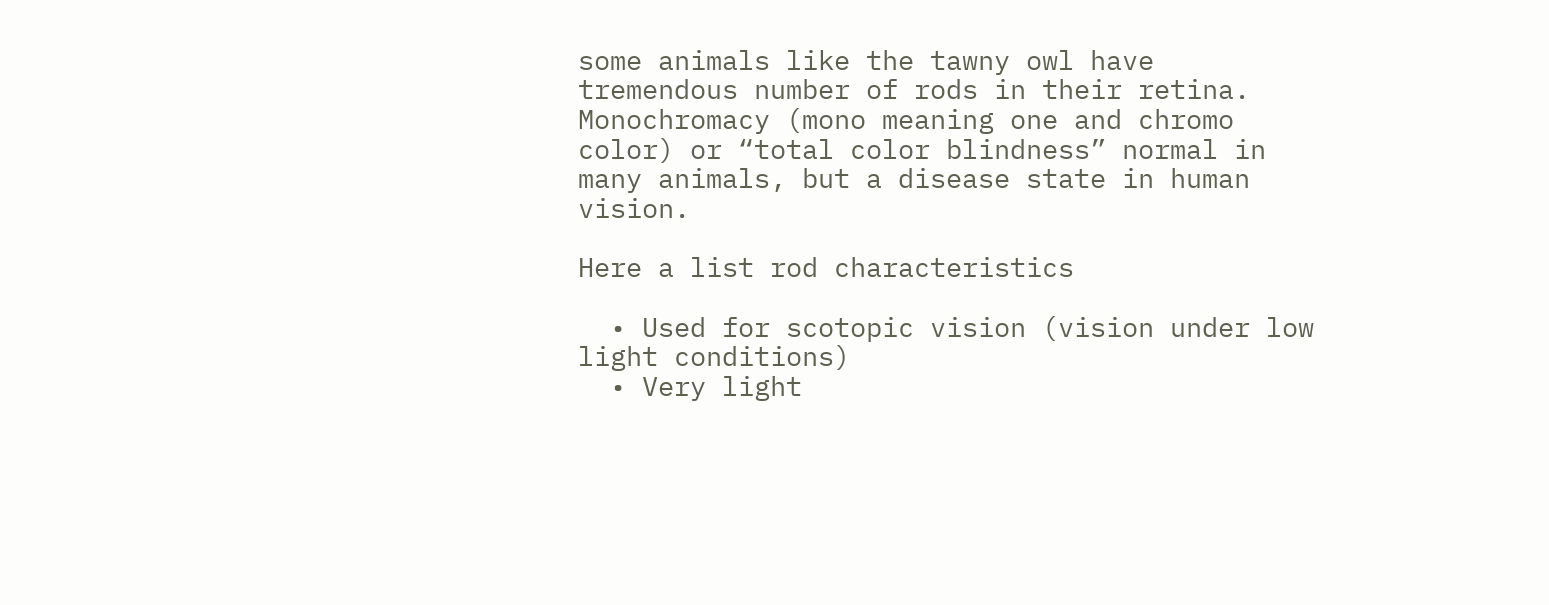some animals like the tawny owl have tremendous number of rods in their retina. Monochromacy (mono meaning one and chromo color) or “total color blindness” normal in many animals, but a disease state in human vision.

Here a list rod characteristics

  • Used for scotopic vision (vision under low light conditions)
  • Very light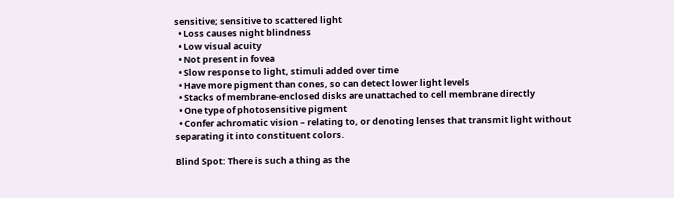sensitive; sensitive to scattered light
  • Loss causes night blindness
  • Low visual acuity
  • Not present in fovea
  • Slow response to light, stimuli added over time
  • Have more pigment than cones, so can detect lower light levels
  • Stacks of membrane-enclosed disks are unattached to cell membrane directly
  • One type of photosensitive pigment
  • Confer achromatic vision – relating to, or denoting lenses that transmit light without separating it into constituent colors.

Blind Spot: There is such a thing as the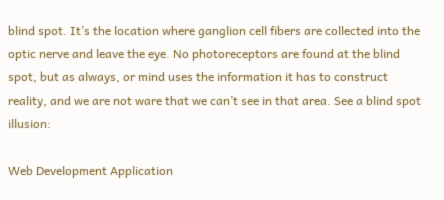blind spot. It’s the location where ganglion cell fibers are collected into the optic nerve and leave the eye. No photoreceptors are found at the blind spot, but as always, or mind uses the information it has to construct reality, and we are not ware that we can’t see in that area. See a blind spot illusion:

Web Development Application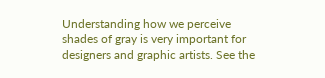Understanding how we perceive shades of gray is very important for designers and graphic artists. See the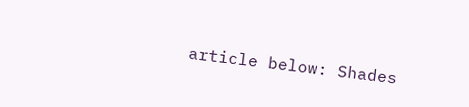article below: Shades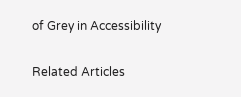of Grey in Accessibility

Related Articles